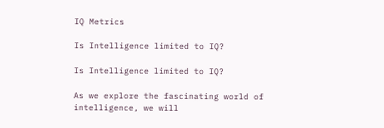IQ Metrics

Is Intelligence limited to IQ?

Is Intelligence limited to IQ?

As we explore the fascinating world of intelligence, we will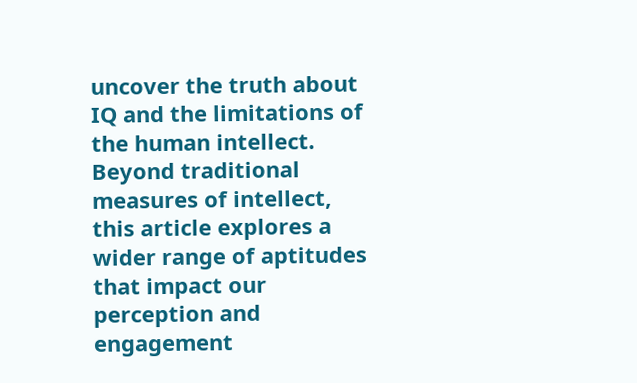uncover the truth about IQ and the limitations of the human intellect. Beyond traditional measures of intellect, this article explores a wider range of aptitudes that impact our perception and engagement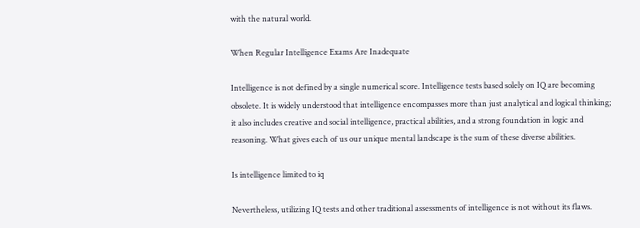with the natural world.

When Regular Intelligence Exams Are Inadequate

Intelligence is not defined by a single numerical score. Intelligence tests based solely on IQ are becoming obsolete. It is widely understood that intelligence encompasses more than just analytical and logical thinking; it also includes creative and social intelligence, practical abilities, and a strong foundation in logic and reasoning. What gives each of us our unique mental landscape is the sum of these diverse abilities.

Is intelligence limited to iq

Nevertheless, utilizing IQ tests and other traditional assessments of intelligence is not without its flaws.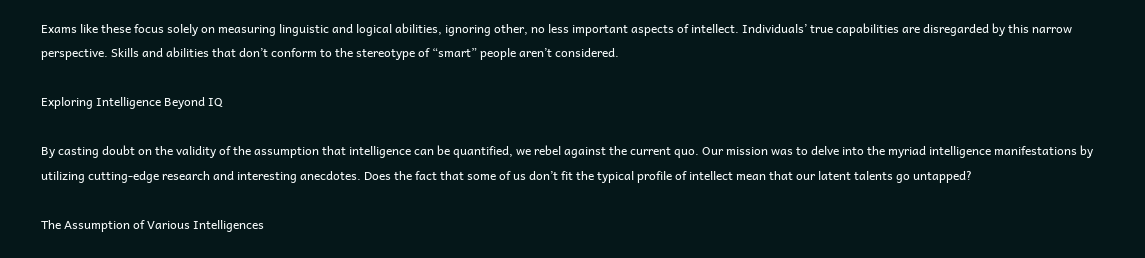Exams like these focus solely on measuring linguistic and logical abilities, ignoring other, no less important aspects of intellect. Individuals’ true capabilities are disregarded by this narrow perspective. Skills and abilities that don’t conform to the stereotype of “smart” people aren’t considered.

Exploring Intelligence Beyond IQ

By casting doubt on the validity of the assumption that intelligence can be quantified, we rebel against the current quo. Our mission was to delve into the myriad intelligence manifestations by utilizing cutting-edge research and interesting anecdotes. Does the fact that some of us don’t fit the typical profile of intellect mean that our latent talents go untapped?

The Assumption of Various Intelligences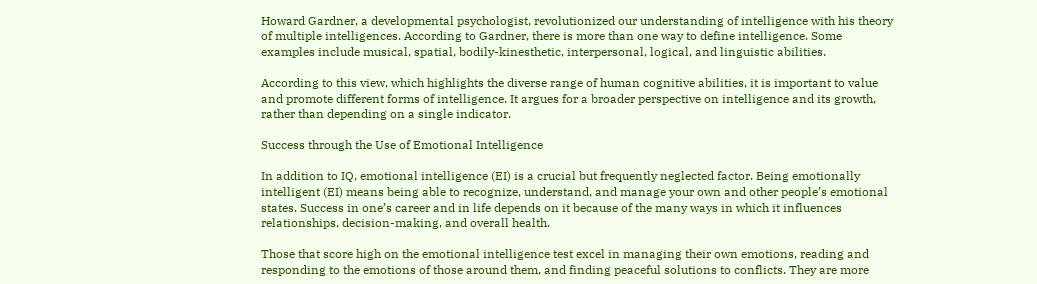Howard Gardner, a developmental psychologist, revolutionized our understanding of intelligence with his theory of multiple intelligences. According to Gardner, there is more than one way to define intelligence. Some examples include musical, spatial, bodily-kinesthetic, interpersonal, logical, and linguistic abilities.

According to this view, which highlights the diverse range of human cognitive abilities, it is important to value and promote different forms of intelligence. It argues for a broader perspective on intelligence and its growth, rather than depending on a single indicator.

Success through the Use of Emotional Intelligence

In addition to IQ, emotional intelligence (EI) is a crucial but frequently neglected factor. Being emotionally intelligent (EI) means being able to recognize, understand, and manage your own and other people’s emotional states. Success in one’s career and in life depends on it because of the many ways in which it influences relationships, decision-making, and overall health.

Those that score high on the emotional intelligence test excel in managing their own emotions, reading and responding to the emotions of those around them, and finding peaceful solutions to conflicts. They are more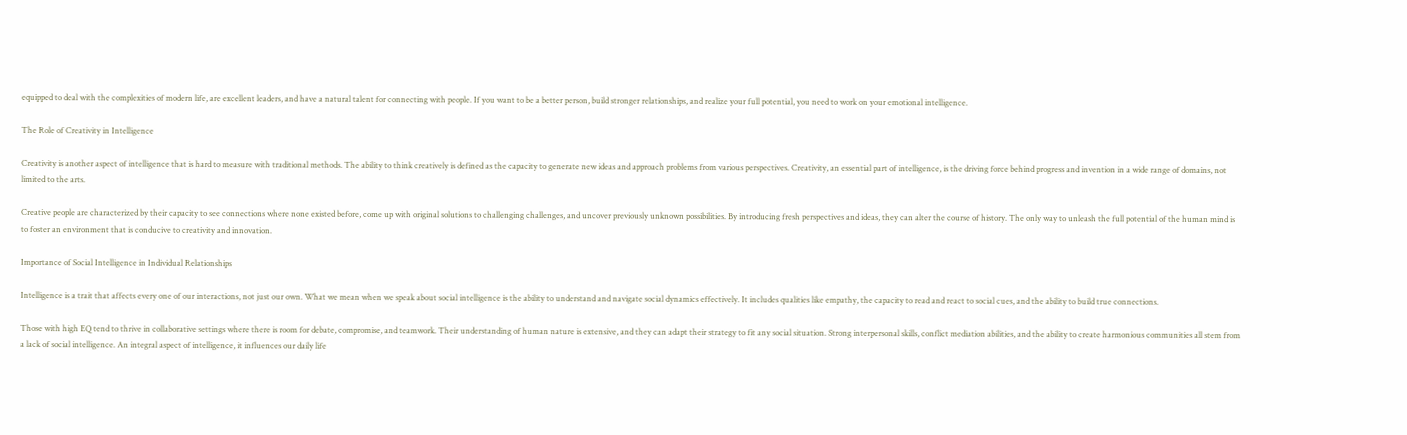equipped to deal with the complexities of modern life, are excellent leaders, and have a natural talent for connecting with people. If you want to be a better person, build stronger relationships, and realize your full potential, you need to work on your emotional intelligence.

The Role of Creativity in Intelligence

Creativity is another aspect of intelligence that is hard to measure with traditional methods. The ability to think creatively is defined as the capacity to generate new ideas and approach problems from various perspectives. Creativity, an essential part of intelligence, is the driving force behind progress and invention in a wide range of domains, not limited to the arts.

Creative people are characterized by their capacity to see connections where none existed before, come up with original solutions to challenging challenges, and uncover previously unknown possibilities. By introducing fresh perspectives and ideas, they can alter the course of history. The only way to unleash the full potential of the human mind is to foster an environment that is conducive to creativity and innovation.

Importance of Social Intelligence in Individual Relationships

Intelligence is a trait that affects every one of our interactions, not just our own. What we mean when we speak about social intelligence is the ability to understand and navigate social dynamics effectively. It includes qualities like empathy, the capacity to read and react to social cues, and the ability to build true connections.

Those with high EQ tend to thrive in collaborative settings where there is room for debate, compromise, and teamwork. Their understanding of human nature is extensive, and they can adapt their strategy to fit any social situation. Strong interpersonal skills, conflict mediation abilities, and the ability to create harmonious communities all stem from a lack of social intelligence. An integral aspect of intelligence, it influences our daily life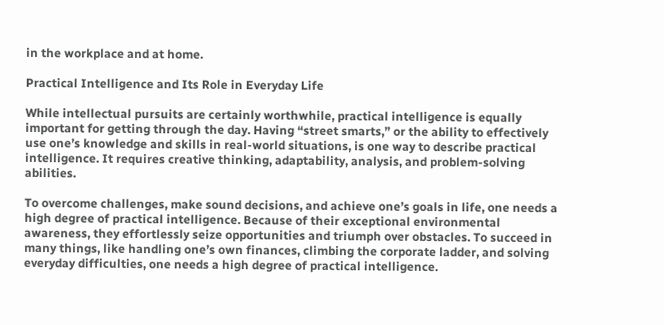in the workplace and at home.

Practical Intelligence and Its Role in Everyday Life

While intellectual pursuits are certainly worthwhile, practical intelligence is equally important for getting through the day. Having “street smarts,” or the ability to effectively use one’s knowledge and skills in real-world situations, is one way to describe practical intelligence. It requires creative thinking, adaptability, analysis, and problem-solving abilities.

To overcome challenges, make sound decisions, and achieve one’s goals in life, one needs a high degree of practical intelligence. Because of their exceptional environmental awareness, they effortlessly seize opportunities and triumph over obstacles. To succeed in many things, like handling one’s own finances, climbing the corporate ladder, and solving everyday difficulties, one needs a high degree of practical intelligence.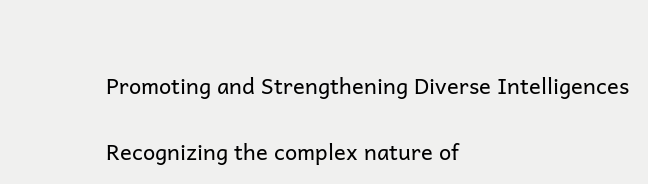Promoting and Strengthening Diverse Intelligences

Recognizing the complex nature of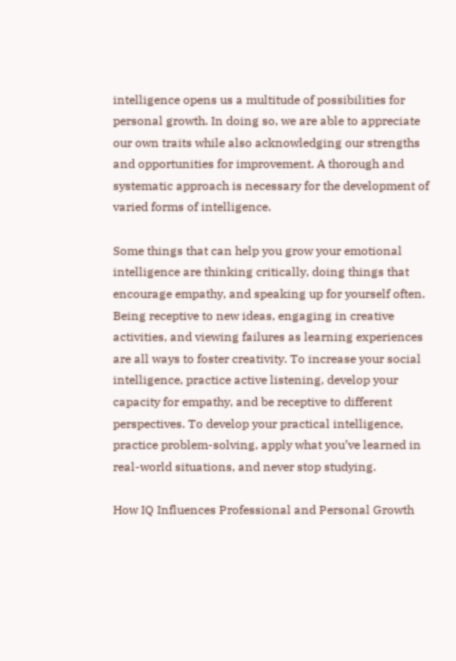intelligence opens us a multitude of possibilities for personal growth. In doing so, we are able to appreciate our own traits while also acknowledging our strengths and opportunities for improvement. A thorough and systematic approach is necessary for the development of varied forms of intelligence.

Some things that can help you grow your emotional intelligence are thinking critically, doing things that encourage empathy, and speaking up for yourself often. Being receptive to new ideas, engaging in creative activities, and viewing failures as learning experiences are all ways to foster creativity. To increase your social intelligence, practice active listening, develop your capacity for empathy, and be receptive to different perspectives. To develop your practical intelligence, practice problem-solving, apply what you’ve learned in real-world situations, and never stop studying.

How IQ Influences Professional and Personal Growth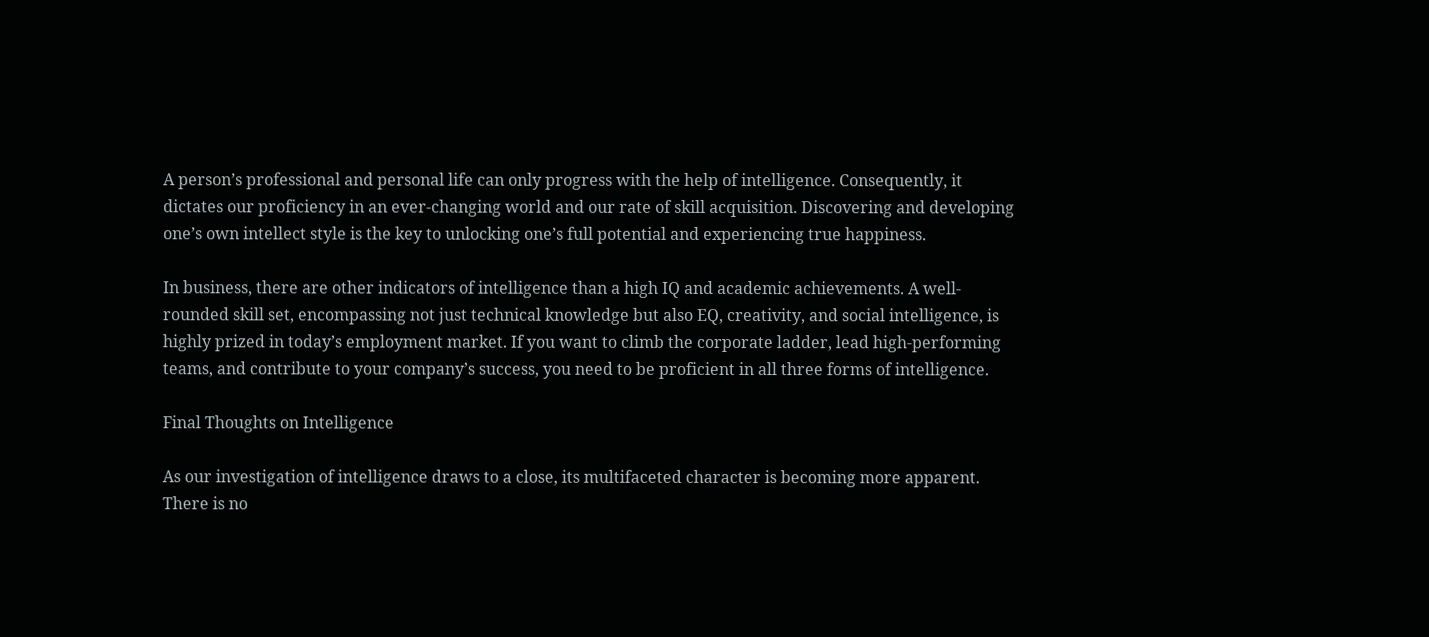A person’s professional and personal life can only progress with the help of intelligence. Consequently, it dictates our proficiency in an ever-changing world and our rate of skill acquisition. Discovering and developing one’s own intellect style is the key to unlocking one’s full potential and experiencing true happiness.

In business, there are other indicators of intelligence than a high IQ and academic achievements. A well-rounded skill set, encompassing not just technical knowledge but also EQ, creativity, and social intelligence, is highly prized in today’s employment market. If you want to climb the corporate ladder, lead high-performing teams, and contribute to your company’s success, you need to be proficient in all three forms of intelligence.

Final Thoughts on Intelligence

As our investigation of intelligence draws to a close, its multifaceted character is becoming more apparent. There is no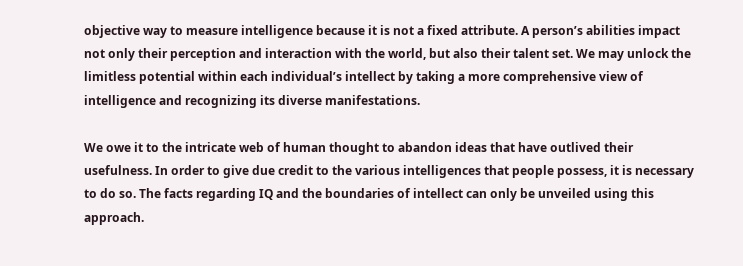objective way to measure intelligence because it is not a fixed attribute. A person’s abilities impact not only their perception and interaction with the world, but also their talent set. We may unlock the limitless potential within each individual’s intellect by taking a more comprehensive view of intelligence and recognizing its diverse manifestations.

We owe it to the intricate web of human thought to abandon ideas that have outlived their usefulness. In order to give due credit to the various intelligences that people possess, it is necessary to do so. The facts regarding IQ and the boundaries of intellect can only be unveiled using this approach.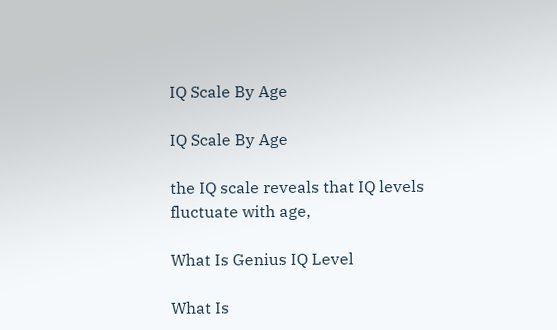IQ Scale By Age

IQ Scale By Age

the IQ scale reveals that IQ levels fluctuate with age,

What Is Genius IQ Level

What Is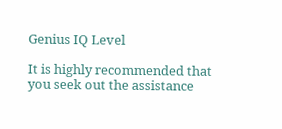Genius IQ Level

It is highly recommended that you seek out the assistance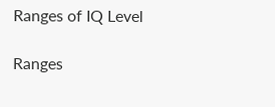Ranges of IQ Level

Ranges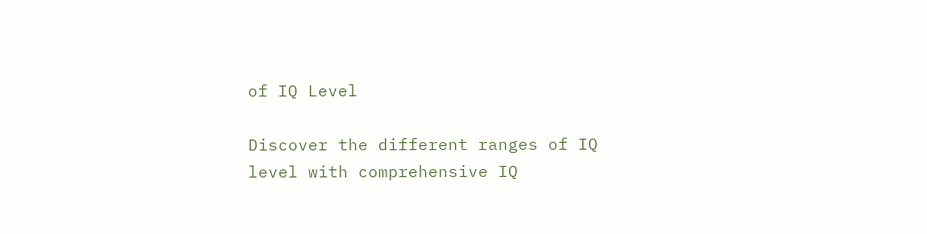of IQ Level

Discover the different ranges of IQ level with comprehensive IQ